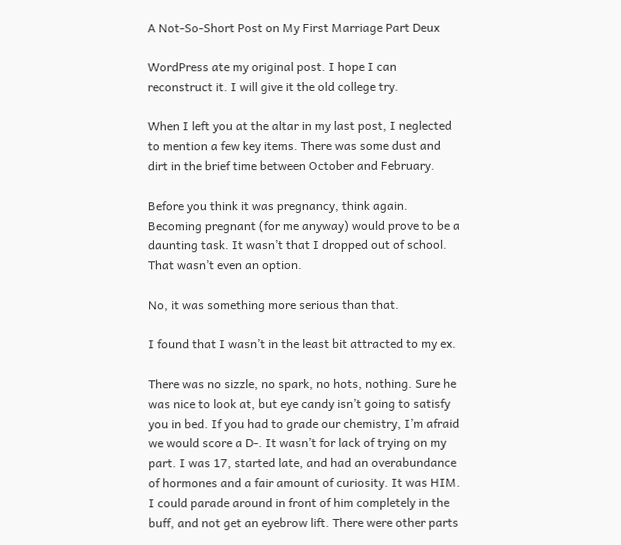A Not-So-Short Post on My First Marriage Part Deux

WordPress ate my original post. I hope I can reconstruct it. I will give it the old college try.

When I left you at the altar in my last post, I neglected to mention a few key items. There was some dust and dirt in the brief time between October and February.

Before you think it was pregnancy, think again. Becoming pregnant (for me anyway) would prove to be a daunting task. It wasn’t that I dropped out of school. That wasn’t even an option.

No, it was something more serious than that.

I found that I wasn’t in the least bit attracted to my ex.

There was no sizzle, no spark, no hots, nothing. Sure he was nice to look at, but eye candy isn’t going to satisfy you in bed. If you had to grade our chemistry, I’m afraid we would score a D-. It wasn’t for lack of trying on my part. I was 17, started late, and had an overabundance of hormones and a fair amount of curiosity. It was HIM. I could parade around in front of him completely in the buff, and not get an eyebrow lift. There were other parts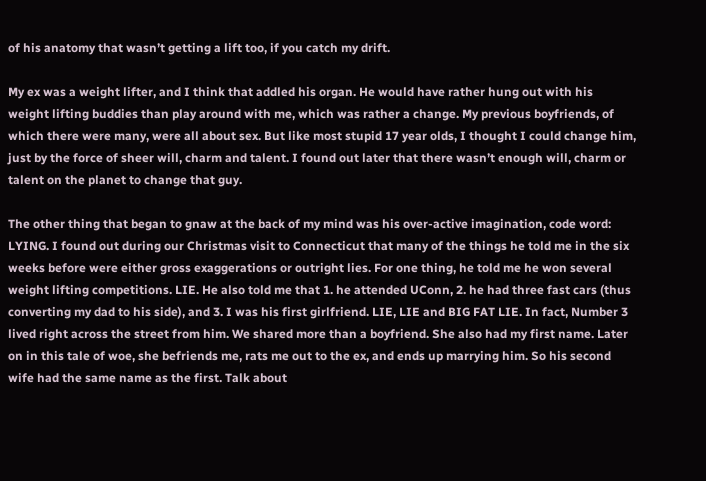of his anatomy that wasn’t getting a lift too, if you catch my drift.

My ex was a weight lifter, and I think that addled his organ. He would have rather hung out with his weight lifting buddies than play around with me, which was rather a change. My previous boyfriends, of which there were many, were all about sex. But like most stupid 17 year olds, I thought I could change him, just by the force of sheer will, charm and talent. I found out later that there wasn’t enough will, charm or talent on the planet to change that guy.

The other thing that began to gnaw at the back of my mind was his over-active imagination, code word: LYING. I found out during our Christmas visit to Connecticut that many of the things he told me in the six weeks before were either gross exaggerations or outright lies. For one thing, he told me he won several weight lifting competitions. LIE. He also told me that 1. he attended UConn, 2. he had three fast cars (thus converting my dad to his side), and 3. I was his first girlfriend. LIE, LIE and BIG FAT LIE. In fact, Number 3 lived right across the street from him. We shared more than a boyfriend. She also had my first name. Later on in this tale of woe, she befriends me, rats me out to the ex, and ends up marrying him. So his second wife had the same name as the first. Talk about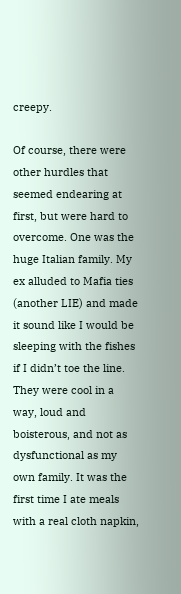creepy.

Of course, there were other hurdles that seemed endearing at first, but were hard to overcome. One was the huge Italian family. My ex alluded to Mafia ties (another LIE) and made it sound like I would be sleeping with the fishes if I didn’t toe the line. They were cool in a way, loud and boisterous, and not as dysfunctional as my own family. It was the first time I ate meals with a real cloth napkin,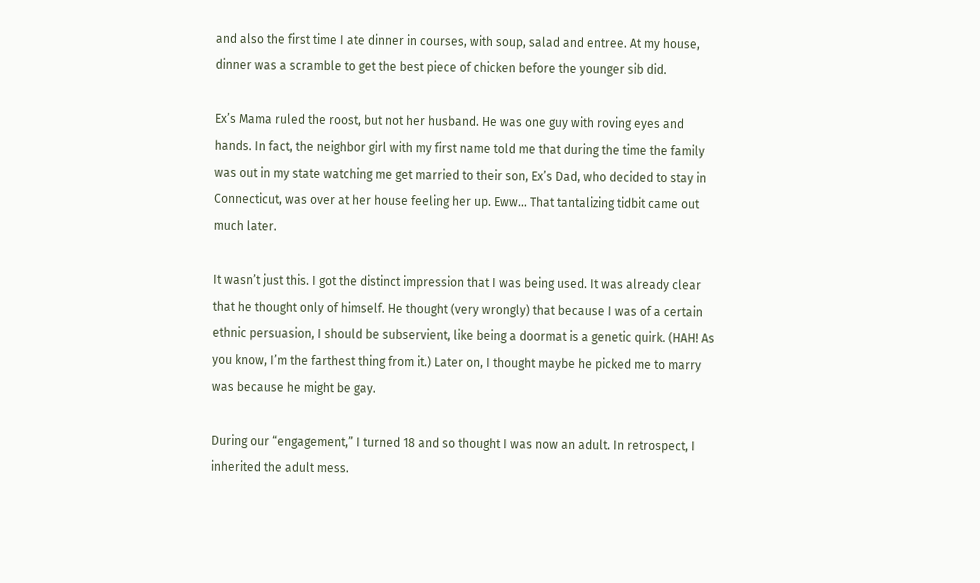and also the first time I ate dinner in courses, with soup, salad and entree. At my house, dinner was a scramble to get the best piece of chicken before the younger sib did.

Ex’s Mama ruled the roost, but not her husband. He was one guy with roving eyes and hands. In fact, the neighbor girl with my first name told me that during the time the family was out in my state watching me get married to their son, Ex’s Dad, who decided to stay in Connecticut, was over at her house feeling her up. Eww… That tantalizing tidbit came out much later.

It wasn’t just this. I got the distinct impression that I was being used. It was already clear that he thought only of himself. He thought (very wrongly) that because I was of a certain ethnic persuasion, I should be subservient, like being a doormat is a genetic quirk. (HAH! As you know, I’m the farthest thing from it.) Later on, I thought maybe he picked me to marry was because he might be gay.

During our “engagement,” I turned 18 and so thought I was now an adult. In retrospect, I inherited the adult mess.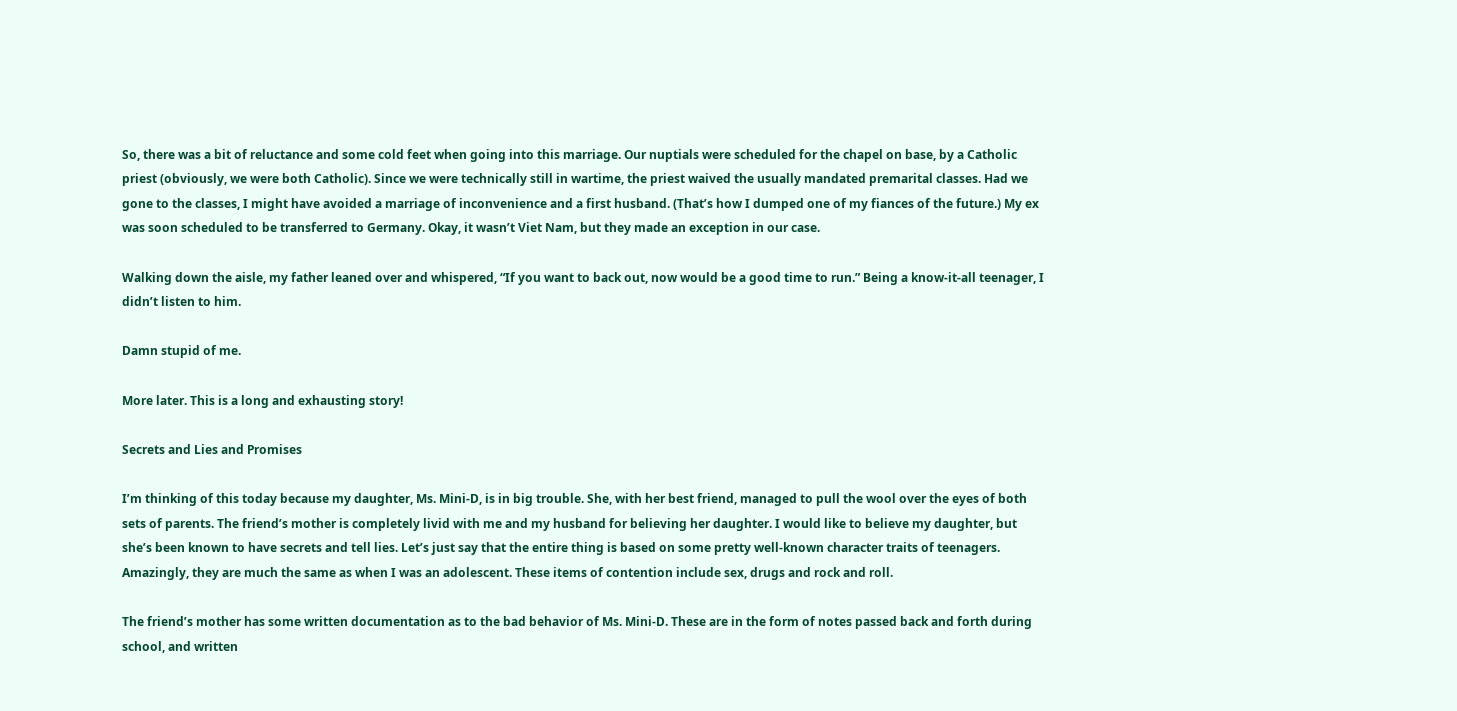So, there was a bit of reluctance and some cold feet when going into this marriage. Our nuptials were scheduled for the chapel on base, by a Catholic priest (obviously, we were both Catholic). Since we were technically still in wartime, the priest waived the usually mandated premarital classes. Had we gone to the classes, I might have avoided a marriage of inconvenience and a first husband. (That’s how I dumped one of my fiances of the future.) My ex was soon scheduled to be transferred to Germany. Okay, it wasn’t Viet Nam, but they made an exception in our case.

Walking down the aisle, my father leaned over and whispered, “If you want to back out, now would be a good time to run.” Being a know-it-all teenager, I didn’t listen to him.

Damn stupid of me.

More later. This is a long and exhausting story!

Secrets and Lies and Promises

I’m thinking of this today because my daughter, Ms. Mini-D, is in big trouble. She, with her best friend, managed to pull the wool over the eyes of both sets of parents. The friend’s mother is completely livid with me and my husband for believing her daughter. I would like to believe my daughter, but she’s been known to have secrets and tell lies. Let’s just say that the entire thing is based on some pretty well-known character traits of teenagers. Amazingly, they are much the same as when I was an adolescent. These items of contention include sex, drugs and rock and roll.

The friend’s mother has some written documentation as to the bad behavior of Ms. Mini-D. These are in the form of notes passed back and forth during school, and written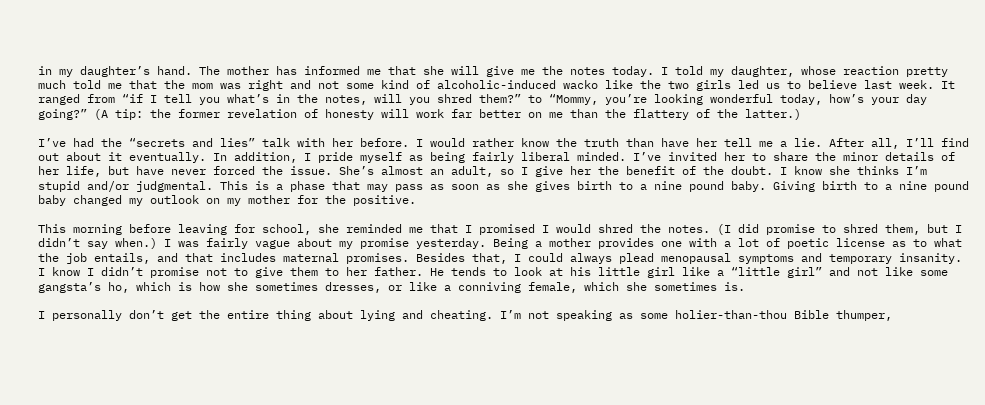in my daughter’s hand. The mother has informed me that she will give me the notes today. I told my daughter, whose reaction pretty much told me that the mom was right and not some kind of alcoholic-induced wacko like the two girls led us to believe last week. It ranged from “if I tell you what’s in the notes, will you shred them?” to “Mommy, you’re looking wonderful today, how’s your day going?” (A tip: the former revelation of honesty will work far better on me than the flattery of the latter.)

I’ve had the “secrets and lies” talk with her before. I would rather know the truth than have her tell me a lie. After all, I’ll find out about it eventually. In addition, I pride myself as being fairly liberal minded. I’ve invited her to share the minor details of her life, but have never forced the issue. She’s almost an adult, so I give her the benefit of the doubt. I know she thinks I’m stupid and/or judgmental. This is a phase that may pass as soon as she gives birth to a nine pound baby. Giving birth to a nine pound baby changed my outlook on my mother for the positive.

This morning before leaving for school, she reminded me that I promised I would shred the notes. (I did promise to shred them, but I didn’t say when.) I was fairly vague about my promise yesterday. Being a mother provides one with a lot of poetic license as to what the job entails, and that includes maternal promises. Besides that, I could always plead menopausal symptoms and temporary insanity. I know I didn’t promise not to give them to her father. He tends to look at his little girl like a “little girl” and not like some gangsta’s ho, which is how she sometimes dresses, or like a conniving female, which she sometimes is.

I personally don’t get the entire thing about lying and cheating. I’m not speaking as some holier-than-thou Bible thumper,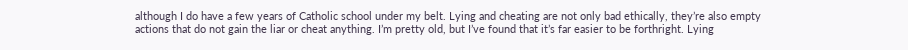although I do have a few years of Catholic school under my belt. Lying and cheating are not only bad ethically, they’re also empty actions that do not gain the liar or cheat anything. I’m pretty old, but I’ve found that it’s far easier to be forthright. Lying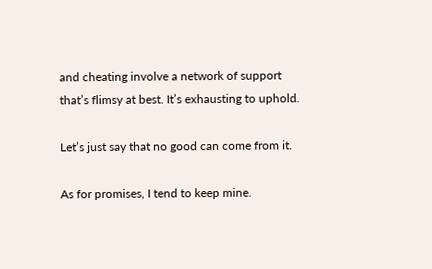and cheating involve a network of support that’s flimsy at best. It’s exhausting to uphold.

Let’s just say that no good can come from it.

As for promises, I tend to keep mine.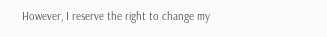However, I reserve the right to change my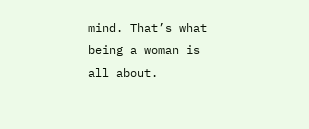mind. That’s what being a woman is all about.